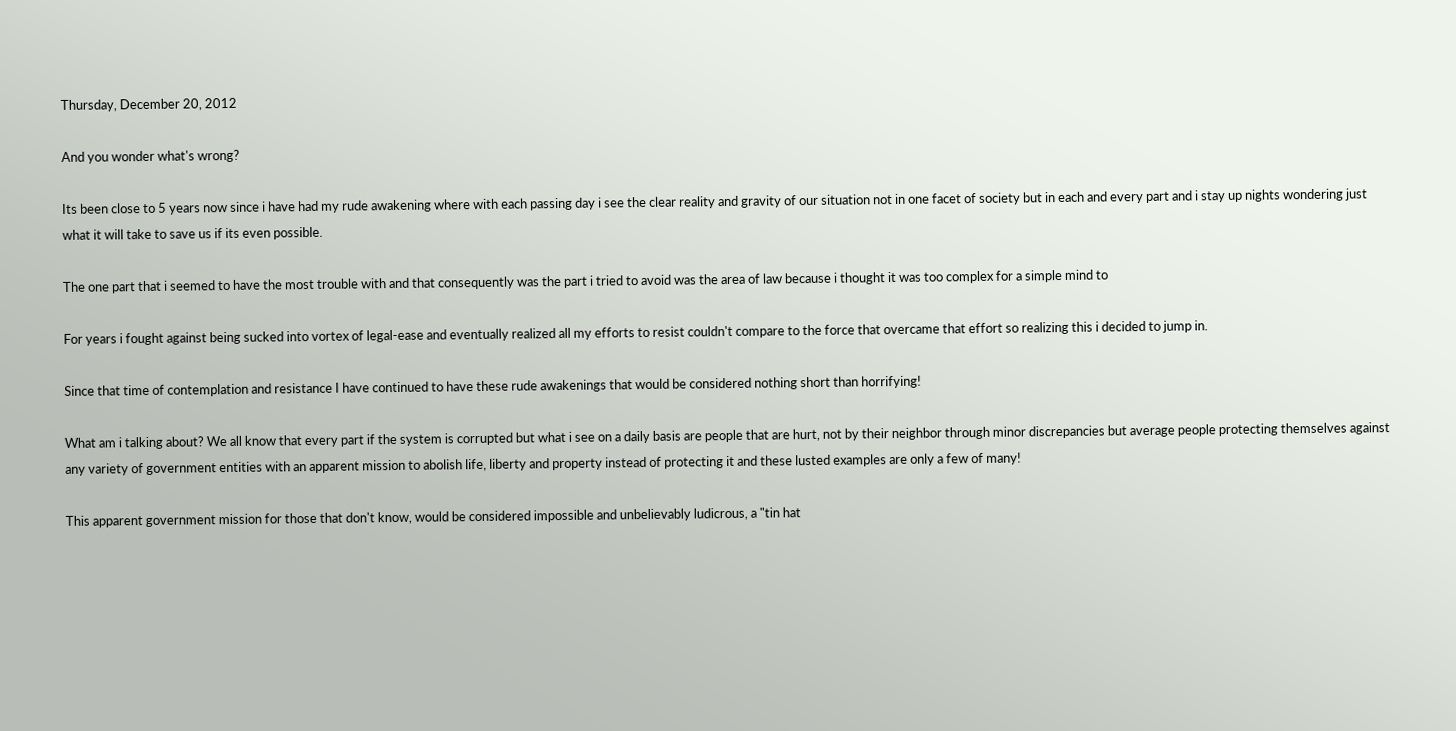Thursday, December 20, 2012

And you wonder what's wrong?

Its been close to 5 years now since i have had my rude awakening where with each passing day i see the clear reality and gravity of our situation not in one facet of society but in each and every part and i stay up nights wondering just what it will take to save us if its even possible.

The one part that i seemed to have the most trouble with and that consequently was the part i tried to avoid was the area of law because i thought it was too complex for a simple mind to

For years i fought against being sucked into vortex of legal-ease and eventually realized all my efforts to resist couldn't compare to the force that overcame that effort so realizing this i decided to jump in.

Since that time of contemplation and resistance I have continued to have these rude awakenings that would be considered nothing short than horrifying!

What am i talking about? We all know that every part if the system is corrupted but what i see on a daily basis are people that are hurt, not by their neighbor through minor discrepancies but average people protecting themselves against any variety of government entities with an apparent mission to abolish life, liberty and property instead of protecting it and these lusted examples are only a few of many!

This apparent government mission for those that don't know, would be considered impossible and unbelievably ludicrous, a "tin hat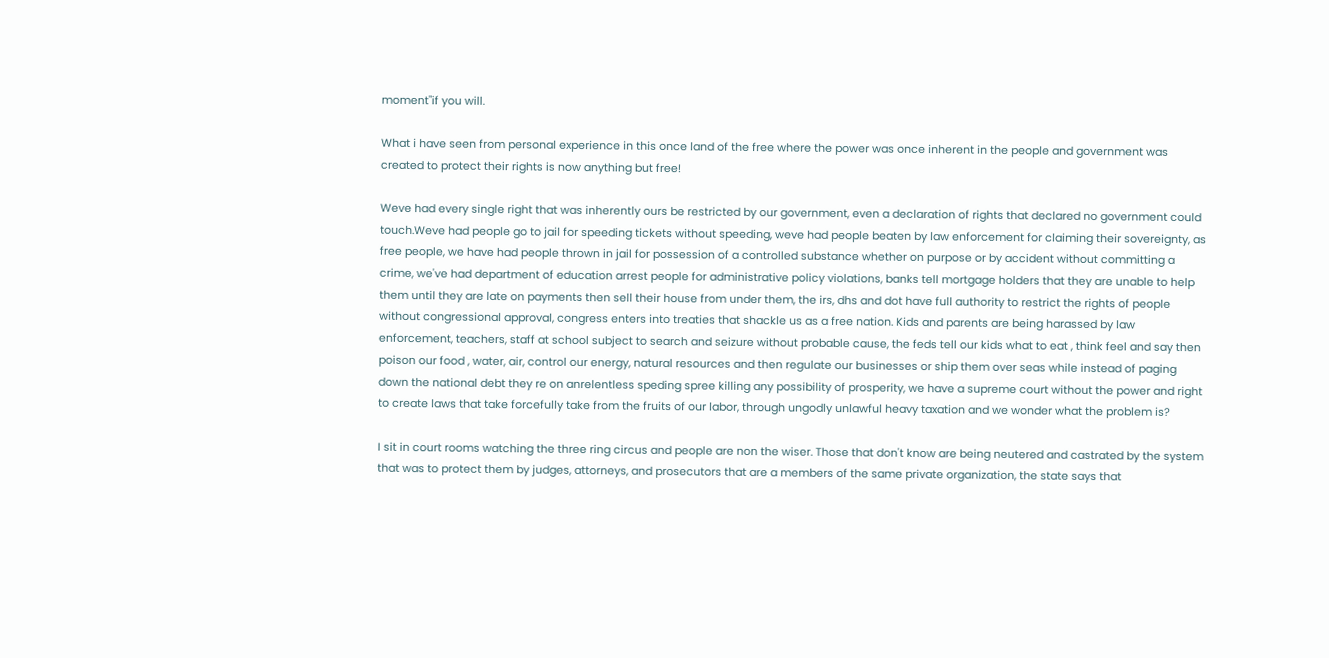moment"if you will.

What i have seen from personal experience in this once land of the free where the power was once inherent in the people and government was created to protect their rights is now anything but free!

Weve had every single right that was inherently ours be restricted by our government, even a declaration of rights that declared no government could touch.Weve had people go to jail for speeding tickets without speeding, weve had people beaten by law enforcement for claiming their sovereignty, as free people, we have had people thrown in jail for possession of a controlled substance whether on purpose or by accident without committing a crime, we've had department of education arrest people for administrative policy violations, banks tell mortgage holders that they are unable to help them until they are late on payments then sell their house from under them, the irs, dhs and dot have full authority to restrict the rights of people without congressional approval, congress enters into treaties that shackle us as a free nation. Kids and parents are being harassed by law enforcement, teachers, staff at school subject to search and seizure without probable cause, the feds tell our kids what to eat , think feel and say then poison our food , water, air, control our energy, natural resources and then regulate our businesses or ship them over seas while instead of paging down the national debt they re on anrelentless speding spree killing any possibility of prosperity, we have a supreme court without the power and right to create laws that take forcefully take from the fruits of our labor, through ungodly unlawful heavy taxation and we wonder what the problem is?

I sit in court rooms watching the three ring circus and people are non the wiser. Those that don't know are being neutered and castrated by the system that was to protect them by judges, attorneys, and prosecutors that are a members of the same private organization, the state says that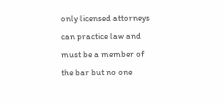only licensed attorneys can practice law and must be a member of the bar but no one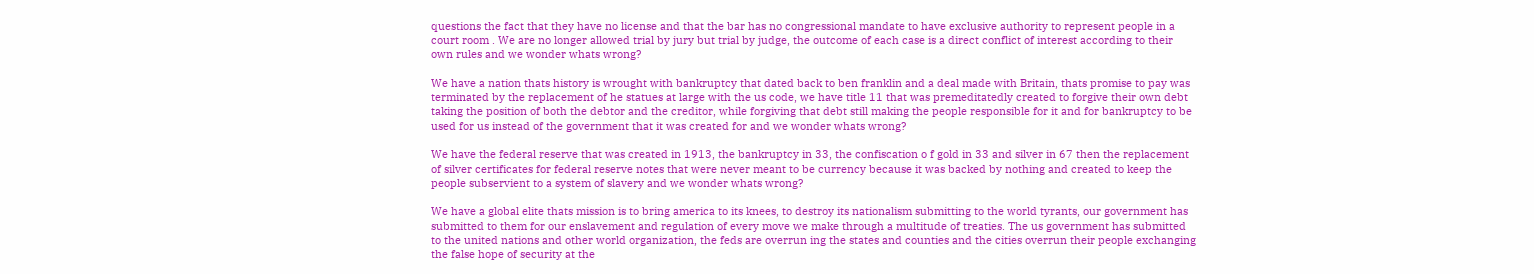questions the fact that they have no license and that the bar has no congressional mandate to have exclusive authority to represent people in a court room . We are no longer allowed trial by jury but trial by judge, the outcome of each case is a direct conflict of interest according to their own rules and we wonder whats wrong?

We have a nation thats history is wrought with bankruptcy that dated back to ben franklin and a deal made with Britain, thats promise to pay was terminated by the replacement of he statues at large with the us code, we have title 11 that was premeditatedly created to forgive their own debt taking the position of both the debtor and the creditor, while forgiving that debt still making the people responsible for it and for bankruptcy to be used for us instead of the government that it was created for and we wonder whats wrong?

We have the federal reserve that was created in 1913, the bankruptcy in 33, the confiscation o f gold in 33 and silver in 67 then the replacement of silver certificates for federal reserve notes that were never meant to be currency because it was backed by nothing and created to keep the people subservient to a system of slavery and we wonder whats wrong?

We have a global elite thats mission is to bring america to its knees, to destroy its nationalism submitting to the world tyrants, our government has submitted to them for our enslavement and regulation of every move we make through a multitude of treaties. The us government has submitted to the united nations and other world organization, the feds are overrun ing the states and counties and the cities overrun their people exchanging the false hope of security at the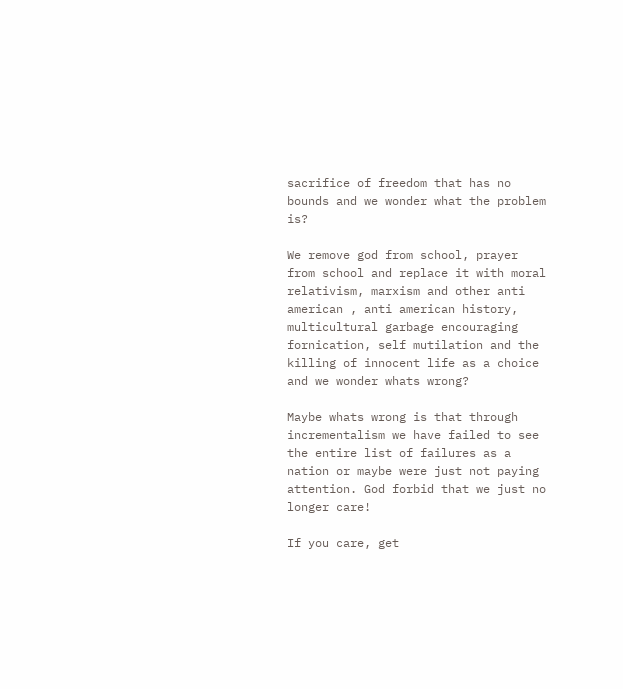sacrifice of freedom that has no bounds and we wonder what the problem is?

We remove god from school, prayer from school and replace it with moral relativism, marxism and other anti american , anti american history, multicultural garbage encouraging fornication, self mutilation and the killing of innocent life as a choice and we wonder whats wrong?

Maybe whats wrong is that through incrementalism we have failed to see the entire list of failures as a nation or maybe were just not paying attention. God forbid that we just no longer care!

If you care, get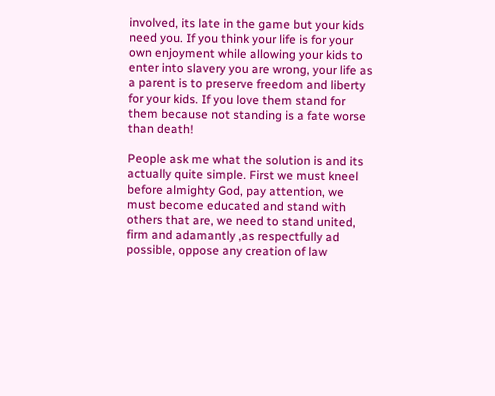involved, its late in the game but your kids need you. If you think your life is for your own enjoyment while allowing your kids to enter into slavery you are wrong, your life as a parent is to preserve freedom and liberty for your kids. If you love them stand for them because not standing is a fate worse than death!

People ask me what the solution is and its actually quite simple. First we must kneel before almighty God, pay attention, we must become educated and stand with others that are, we need to stand united, firm and adamantly ,as respectfully ad possible, oppose any creation of law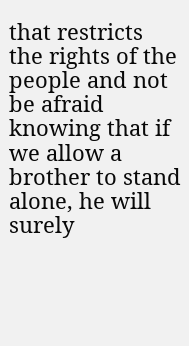that restricts the rights of the people and not be afraid knowing that if we allow a brother to stand alone, he will surely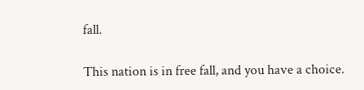fall.

This nation is in free fall, and you have a choice.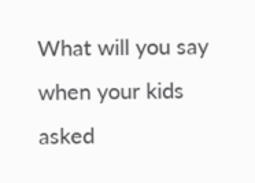What will you say when your kids asked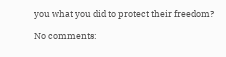you what you did to protect their freedom?

No comments: